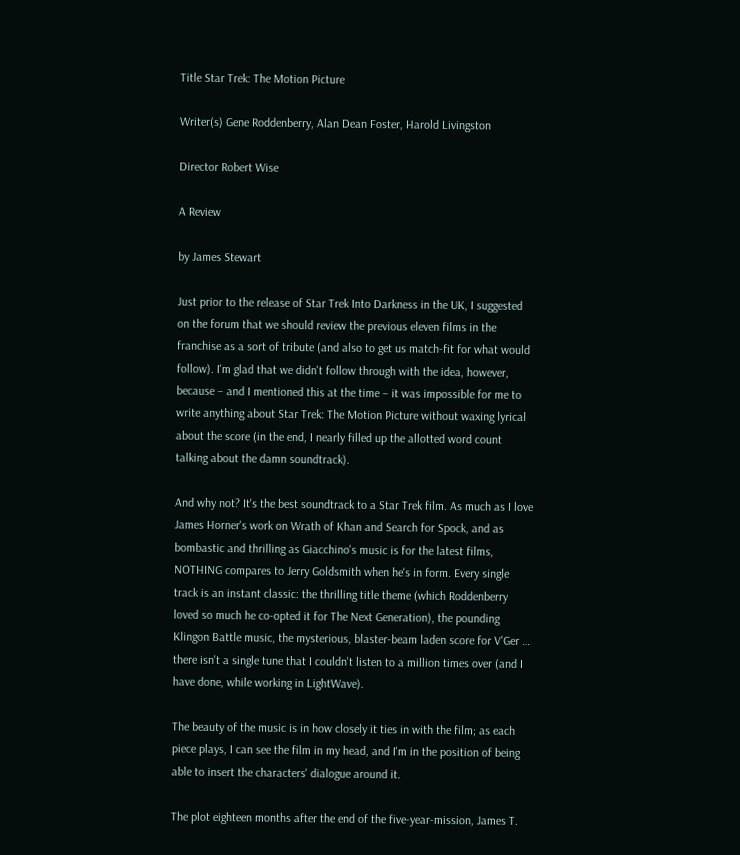Title Star Trek: The Motion Picture

Writer(s) Gene Roddenberry, Alan Dean Foster, Harold Livingston

Director Robert Wise

A Review

by James Stewart

Just prior to the release of Star Trek Into Darkness in the UK, I suggested on the forum that we should review the previous eleven films in the franchise as a sort of tribute (and also to get us match-fit for what would follow). I'm glad that we didn't follow through with the idea, however, because – and I mentioned this at the time – it was impossible for me to write anything about Star Trek: The Motion Picture without waxing lyrical about the score (in the end, I nearly filled up the allotted word count talking about the damn soundtrack).

And why not? It's the best soundtrack to a Star Trek film. As much as I love James Horner's work on Wrath of Khan and Search for Spock, and as bombastic and thrilling as Giacchino's music is for the latest films, NOTHING compares to Jerry Goldsmith when he's in form. Every single track is an instant classic: the thrilling title theme (which Roddenberry loved so much he co-opted it for The Next Generation), the pounding Klingon Battle music, the mysterious, blaster-beam laden score for V'Ger … there isn't a single tune that I couldn't listen to a million times over (and I have done, while working in LightWave).

The beauty of the music is in how closely it ties in with the film; as each piece plays, I can see the film in my head, and I'm in the position of being able to insert the characters' dialogue around it.

The plot eighteen months after the end of the five-year-mission, James T.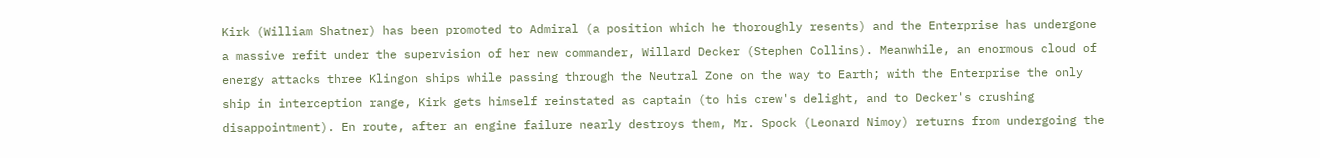Kirk (William Shatner) has been promoted to Admiral (a position which he thoroughly resents) and the Enterprise has undergone a massive refit under the supervision of her new commander, Willard Decker (Stephen Collins). Meanwhile, an enormous cloud of energy attacks three Klingon ships while passing through the Neutral Zone on the way to Earth; with the Enterprise the only ship in interception range, Kirk gets himself reinstated as captain (to his crew's delight, and to Decker's crushing disappointment). En route, after an engine failure nearly destroys them, Mr. Spock (Leonard Nimoy) returns from undergoing the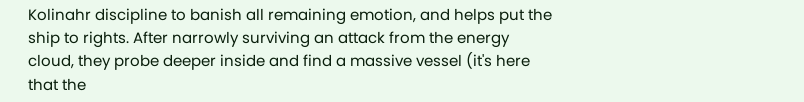Kolinahr discipline to banish all remaining emotion, and helps put the ship to rights. After narrowly surviving an attack from the energy cloud, they probe deeper inside and find a massive vessel (it's here that the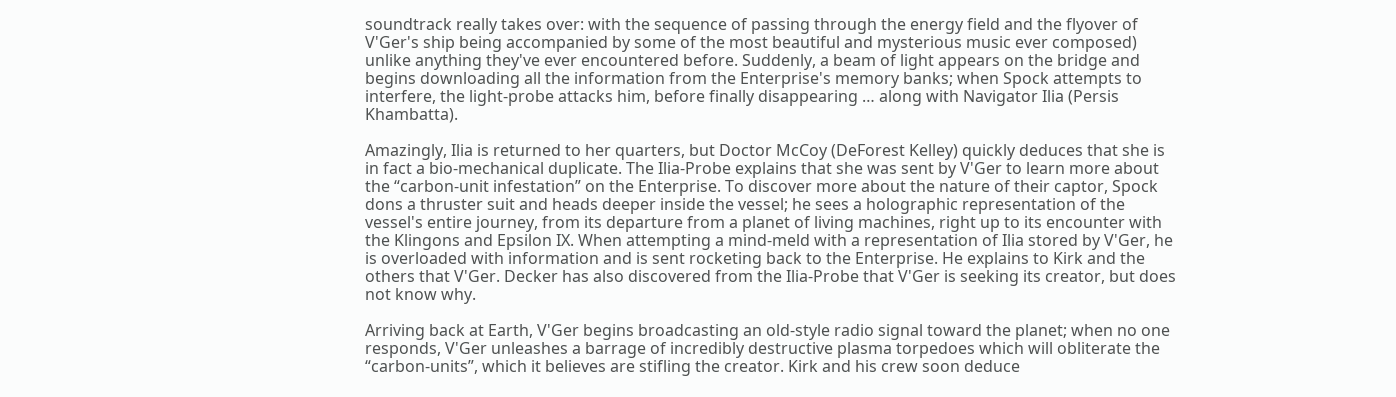soundtrack really takes over: with the sequence of passing through the energy field and the flyover of V'Ger's ship being accompanied by some of the most beautiful and mysterious music ever composed) unlike anything they've ever encountered before. Suddenly, a beam of light appears on the bridge and begins downloading all the information from the Enterprise's memory banks; when Spock attempts to interfere, the light-probe attacks him, before finally disappearing … along with Navigator Ilia (Persis Khambatta).

Amazingly, Ilia is returned to her quarters, but Doctor McCoy (DeForest Kelley) quickly deduces that she is in fact a bio-mechanical duplicate. The Ilia-Probe explains that she was sent by V'Ger to learn more about the “carbon-unit infestation” on the Enterprise. To discover more about the nature of their captor, Spock dons a thruster suit and heads deeper inside the vessel; he sees a holographic representation of the vessel's entire journey, from its departure from a planet of living machines, right up to its encounter with the Klingons and Epsilon IX. When attempting a mind-meld with a representation of Ilia stored by V'Ger, he is overloaded with information and is sent rocketing back to the Enterprise. He explains to Kirk and the others that V'Ger. Decker has also discovered from the Ilia-Probe that V'Ger is seeking its creator, but does not know why.

Arriving back at Earth, V'Ger begins broadcasting an old-style radio signal toward the planet; when no one responds, V'Ger unleashes a barrage of incredibly destructive plasma torpedoes which will obliterate the “carbon-units”, which it believes are stifling the creator. Kirk and his crew soon deduce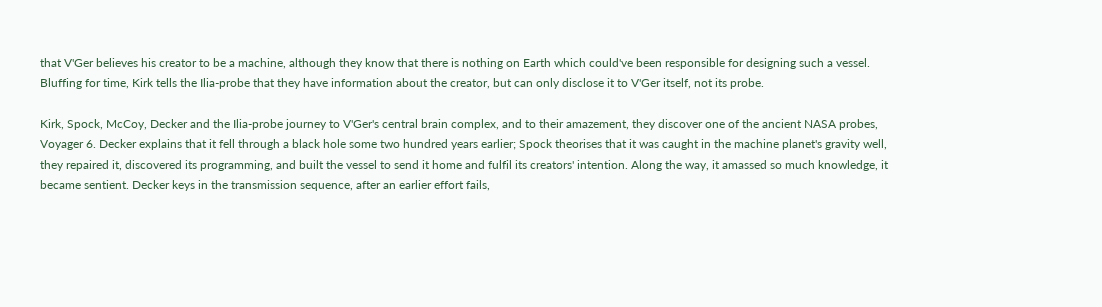that V'Ger believes his creator to be a machine, although they know that there is nothing on Earth which could've been responsible for designing such a vessel. Bluffing for time, Kirk tells the Ilia-probe that they have information about the creator, but can only disclose it to V'Ger itself, not its probe.

Kirk, Spock, McCoy, Decker and the Ilia-probe journey to V'Ger's central brain complex, and to their amazement, they discover one of the ancient NASA probes, Voyager 6. Decker explains that it fell through a black hole some two hundred years earlier; Spock theorises that it was caught in the machine planet's gravity well, they repaired it, discovered its programming, and built the vessel to send it home and fulfil its creators' intention. Along the way, it amassed so much knowledge, it became sentient. Decker keys in the transmission sequence, after an earlier effort fails,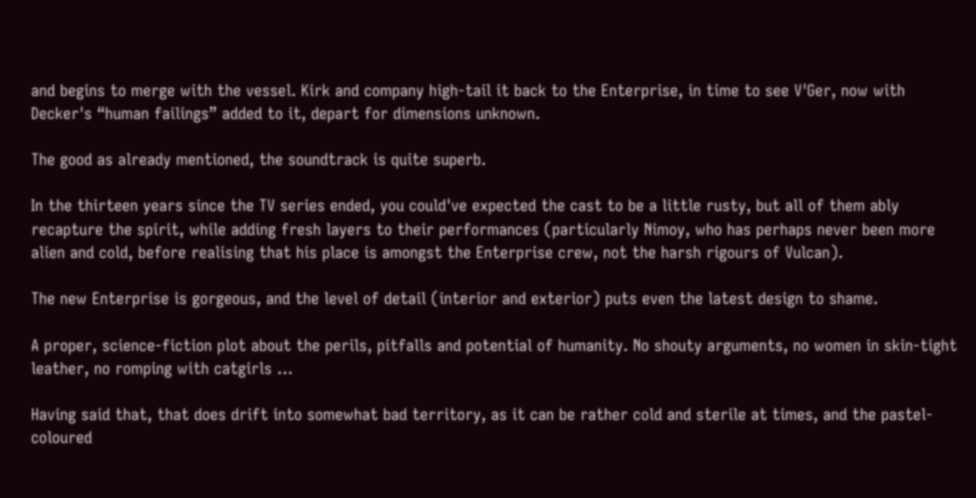and begins to merge with the vessel. Kirk and company high-tail it back to the Enterprise, in time to see V'Ger, now with Decker's “human failings” added to it, depart for dimensions unknown.

The good as already mentioned, the soundtrack is quite superb.

In the thirteen years since the TV series ended, you could've expected the cast to be a little rusty, but all of them ably recapture the spirit, while adding fresh layers to their performances (particularly Nimoy, who has perhaps never been more alien and cold, before realising that his place is amongst the Enterprise crew, not the harsh rigours of Vulcan).

The new Enterprise is gorgeous, and the level of detail (interior and exterior) puts even the latest design to shame.

A proper, science-fiction plot about the perils, pitfalls and potential of humanity. No shouty arguments, no women in skin-tight leather, no romping with catgirls …

Having said that, that does drift into somewhat bad territory, as it can be rather cold and sterile at times, and the pastel-coloured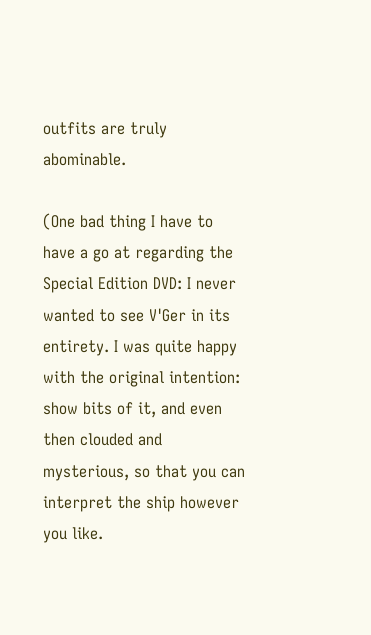outfits are truly abominable.

(One bad thing I have to have a go at regarding the Special Edition DVD: I never wanted to see V'Ger in its entirety. I was quite happy with the original intention: show bits of it, and even then clouded and mysterious, so that you can interpret the ship however you like.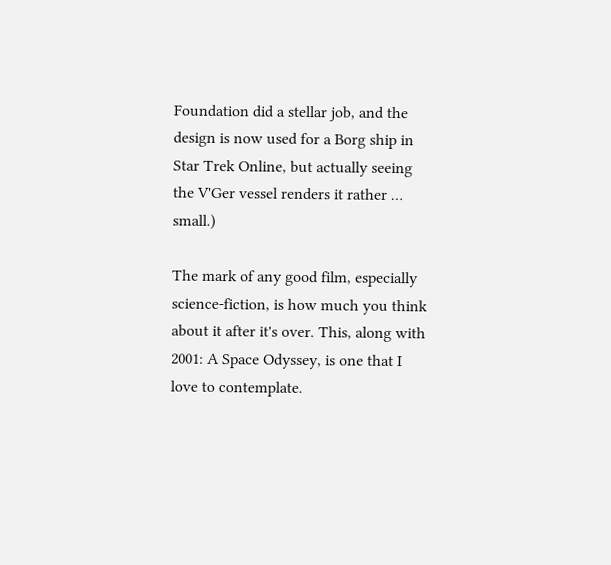Foundation did a stellar job, and the design is now used for a Borg ship in Star Trek Online, but actually seeing the V'Ger vessel renders it rather … small.)

The mark of any good film, especially science-fiction, is how much you think about it after it's over. This, along with 2001: A Space Odyssey, is one that I love to contemplate.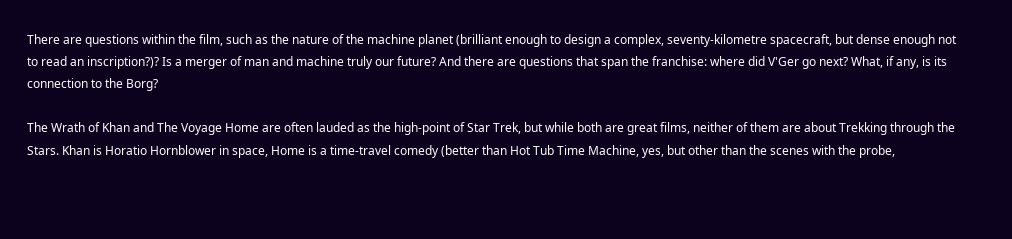There are questions within the film, such as the nature of the machine planet (brilliant enough to design a complex, seventy-kilometre spacecraft, but dense enough not to read an inscription?)? Is a merger of man and machine truly our future? And there are questions that span the franchise: where did V'Ger go next? What, if any, is its connection to the Borg?

The Wrath of Khan and The Voyage Home are often lauded as the high-point of Star Trek, but while both are great films, neither of them are about Trekking through the Stars. Khan is Horatio Hornblower in space, Home is a time-travel comedy (better than Hot Tub Time Machine, yes, but other than the scenes with the probe,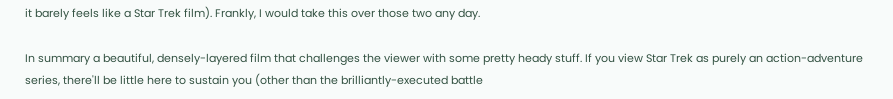it barely feels like a Star Trek film). Frankly, I would take this over those two any day.

In summary a beautiful, densely-layered film that challenges the viewer with some pretty heady stuff. If you view Star Trek as purely an action-adventure series, there'll be little here to sustain you (other than the brilliantly-executed battle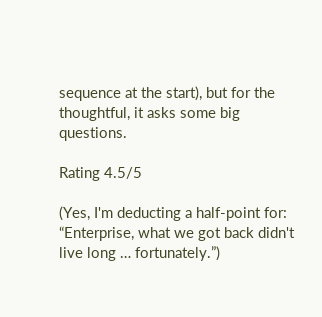sequence at the start), but for the thoughtful, it asks some big questions.

Rating 4.5/5

(Yes, I'm deducting a half-point for: “Enterprise, what we got back didn't live long … fortunately.”)